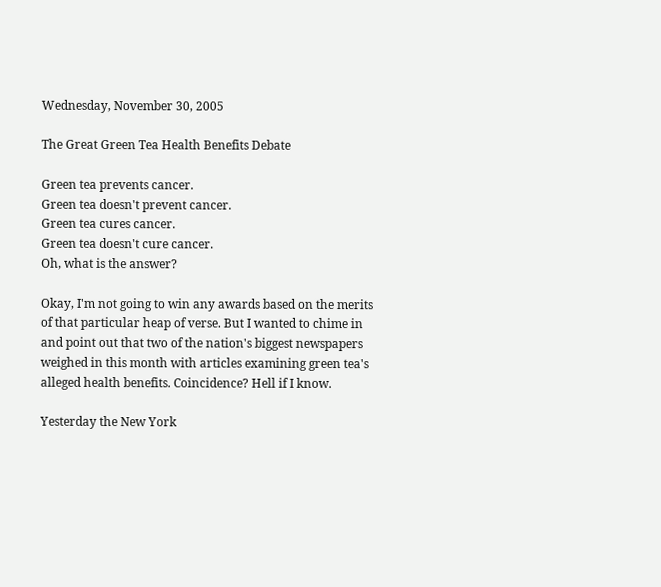Wednesday, November 30, 2005

The Great Green Tea Health Benefits Debate

Green tea prevents cancer.
Green tea doesn't prevent cancer.
Green tea cures cancer.
Green tea doesn't cure cancer.
Oh, what is the answer?

Okay, I'm not going to win any awards based on the merits of that particular heap of verse. But I wanted to chime in and point out that two of the nation's biggest newspapers weighed in this month with articles examining green tea's alleged health benefits. Coincidence? Hell if I know.

Yesterday the New York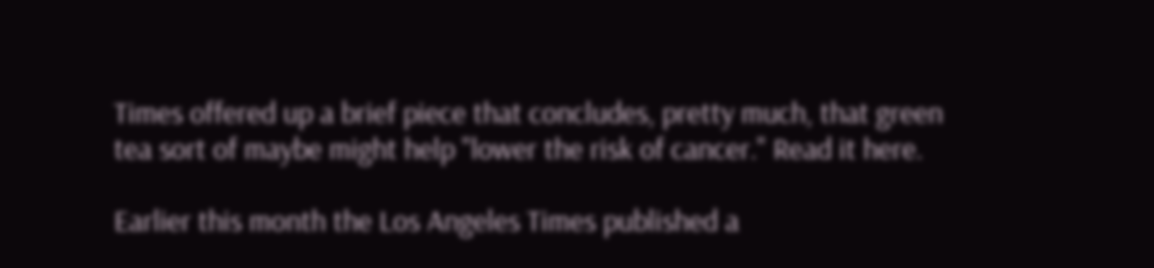Times offered up a brief piece that concludes, pretty much, that green tea sort of maybe might help "lower the risk of cancer." Read it here.

Earlier this month the Los Angeles Times published a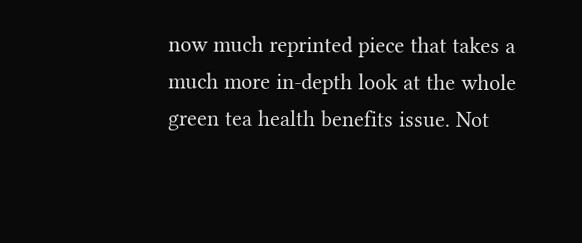now much reprinted piece that takes a much more in-depth look at the whole green tea health benefits issue. Not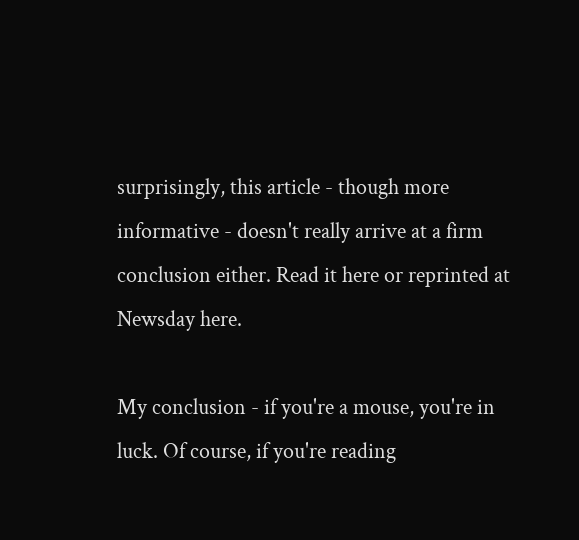surprisingly, this article - though more informative - doesn't really arrive at a firm conclusion either. Read it here or reprinted at Newsday here.

My conclusion - if you're a mouse, you're in luck. Of course, if you're reading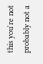this you're not probably not a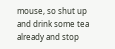mouse, so shut up and drink some tea already and stop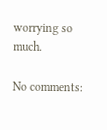worrying so much.

No comments: